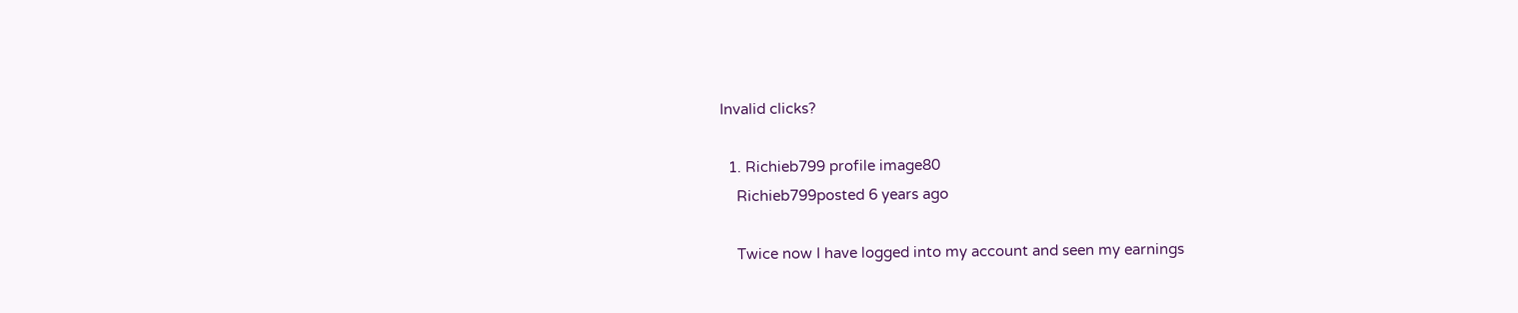Invalid clicks?

  1. Richieb799 profile image80
    Richieb799posted 6 years ago

    Twice now I have logged into my account and seen my earnings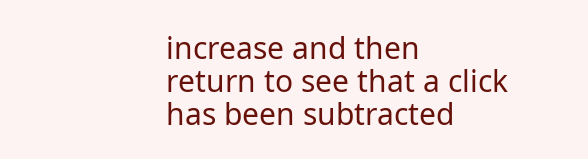increase and then return to see that a click has been subtracted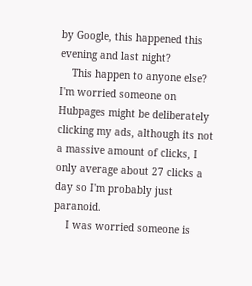by Google, this happened this evening and last night?
    This happen to anyone else? I'm worried someone on Hubpages might be deliberately clicking my ads, although its not a massive amount of clicks, I only average about 27 clicks a day so I'm probably just paranoid.
    I was worried someone is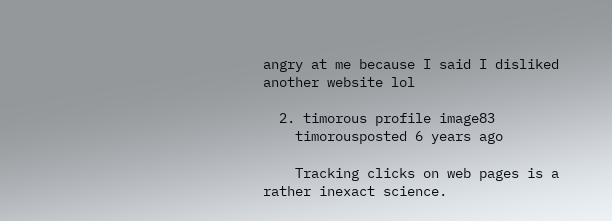angry at me because I said I disliked another website lol

  2. timorous profile image83
    timorousposted 6 years ago

    Tracking clicks on web pages is a rather inexact science.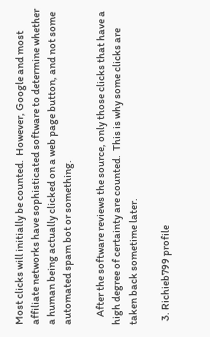Most clicks will initially be counted.  However, Google and most affiliate networks have sophisticated software to determine whether a human being actually clicked on a web page button, and not some automated spam bot or something.

    After the software reviews the source, only those clicks that have a high degree of certainty are counted.  This is why some clicks are taken back sometime later.

  3. Richieb799 profile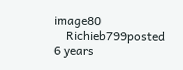image80
    Richieb799posted 6 years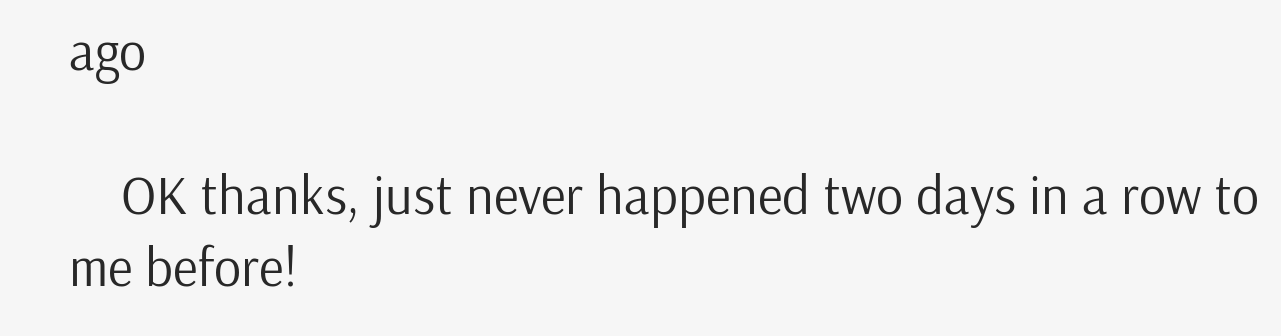ago

    OK thanks, just never happened two days in a row to me before!